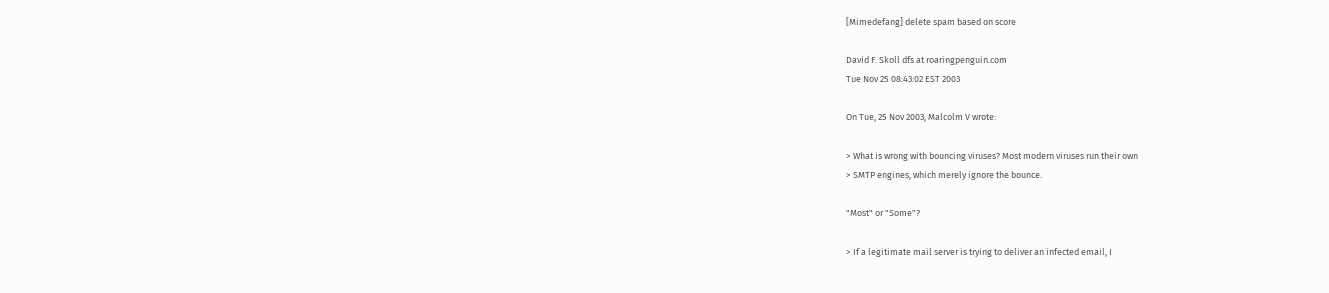[Mimedefang] delete spam based on score

David F. Skoll dfs at roaringpenguin.com
Tue Nov 25 08:43:02 EST 2003

On Tue, 25 Nov 2003, Malcolm V wrote:

> What is wrong with bouncing viruses? Most modern viruses run their own
> SMTP engines, which merely ignore the bounce.

"Most" or "Some"?

> If a legitimate mail server is trying to deliver an infected email, I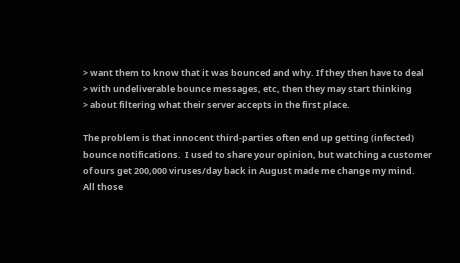> want them to know that it was bounced and why. If they then have to deal
> with undeliverable bounce messages, etc, then they may start thinking
> about filtering what their server accepts in the first place.

The problem is that innocent third-parties often end up getting (infected)
bounce notifications.  I used to share your opinion, but watching a customer
of ours get 200,000 viruses/day back in August made me change my mind.
All those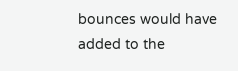bounces would have added to the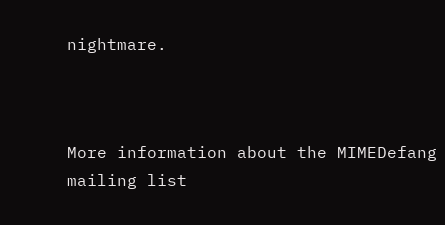nightmare.



More information about the MIMEDefang mailing list